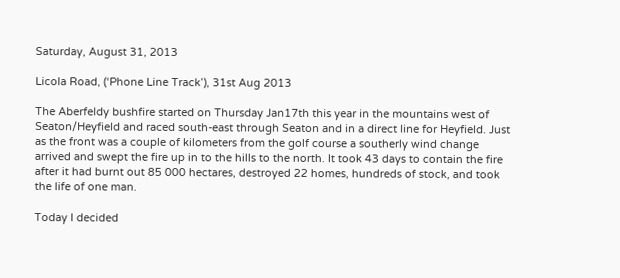Saturday, August 31, 2013

Licola Road, (‘Phone Line Track’), 31st Aug 2013

The Aberfeldy bushfire started on Thursday Jan17th this year in the mountains west of Seaton/Heyfield and raced south-east through Seaton and in a direct line for Heyfield. Just as the front was a couple of kilometers from the golf course a southerly wind change arrived and swept the fire up in to the hills to the north. It took 43 days to contain the fire after it had burnt out 85 000 hectares, destroyed 22 homes, hundreds of stock, and took the life of one man.

Today I decided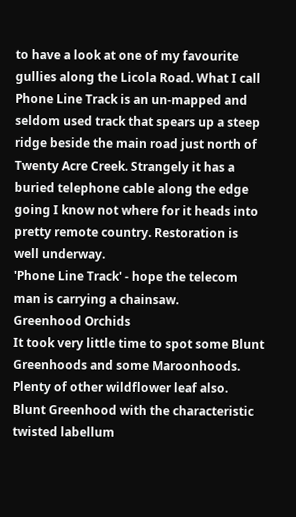to have a look at one of my favourite gullies along the Licola Road. What I call Phone Line Track is an un-mapped and seldom used track that spears up a steep ridge beside the main road just north of Twenty Acre Creek. Strangely it has a buried telephone cable along the edge going I know not where for it heads into pretty remote country. Restoration is well underway.
'Phone Line Track' - hope the telecom man is carrying a chainsaw.
Greenhood Orchids
It took very little time to spot some Blunt Greenhoods and some Maroonhoods. Plenty of other wildflower leaf also.
Blunt Greenhood with the characteristic twisted labellum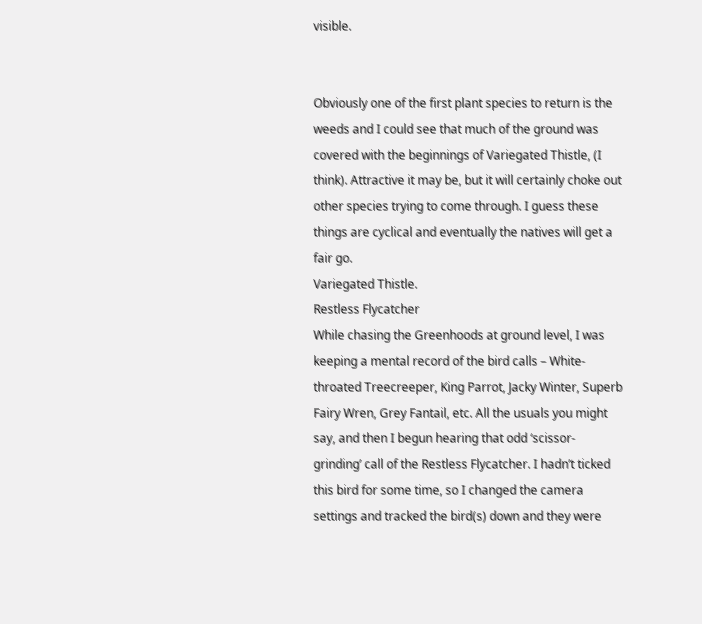visible.


Obviously one of the first plant species to return is the weeds and I could see that much of the ground was covered with the beginnings of Variegated Thistle, (I think). Attractive it may be, but it will certainly choke out other species trying to come through. I guess these things are cyclical and eventually the natives will get a fair go.
Variegated Thistle.
Restless Flycatcher
While chasing the Greenhoods at ground level, I was keeping a mental record of the bird calls – White-throated Treecreeper, King Parrot, Jacky Winter, Superb Fairy Wren, Grey Fantail, etc. All the usuals you might say, and then I begun hearing that odd ‘scissor-grinding’ call of the Restless Flycatcher. I hadn’t ticked this bird for some time, so I changed the camera settings and tracked the bird(s) down and they were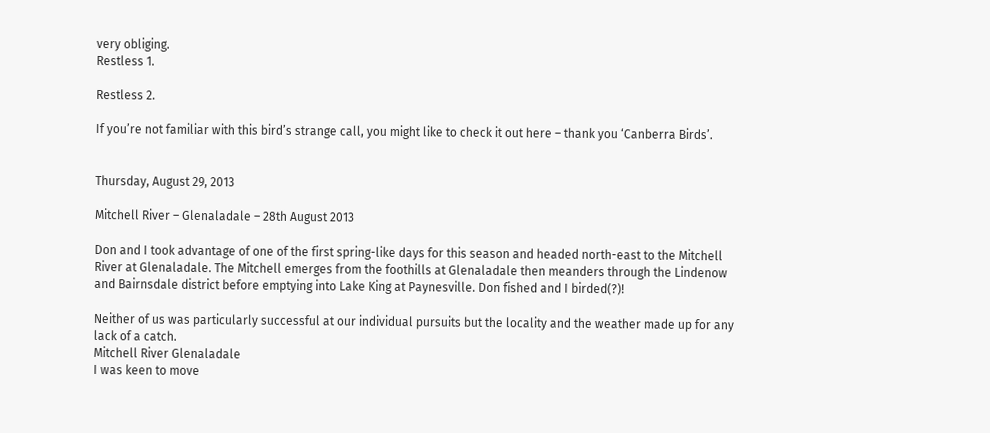very obliging.
Restless 1.

Restless 2.

If you’re not familiar with this bird’s strange call, you might like to check it out here – thank you ‘Canberra Birds’.


Thursday, August 29, 2013

Mitchell River – Glenaladale – 28th August 2013

Don and I took advantage of one of the first spring-like days for this season and headed north-east to the Mitchell River at Glenaladale. The Mitchell emerges from the foothills at Glenaladale then meanders through the Lindenow and Bairnsdale district before emptying into Lake King at Paynesville. Don fished and I birded(?)!

Neither of us was particularly successful at our individual pursuits but the locality and the weather made up for any lack of a catch.
Mitchell River Glenaladale
I was keen to move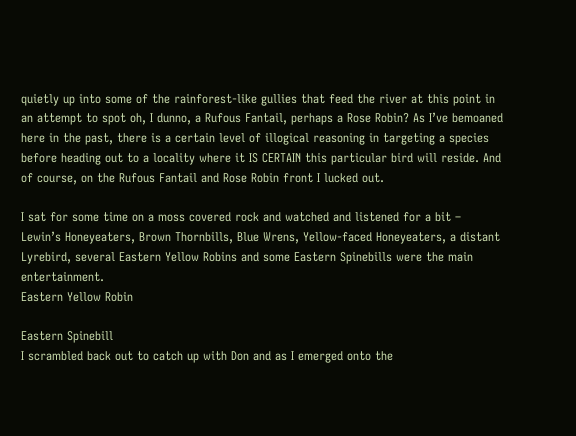quietly up into some of the rainforest-like gullies that feed the river at this point in an attempt to spot oh, I dunno, a Rufous Fantail, perhaps a Rose Robin? As I’ve bemoaned here in the past, there is a certain level of illogical reasoning in targeting a species before heading out to a locality where it IS CERTAIN this particular bird will reside. And of course, on the Rufous Fantail and Rose Robin front I lucked out.

I sat for some time on a moss covered rock and watched and listened for a bit – Lewin’s Honeyeaters, Brown Thornbills, Blue Wrens, Yellow-faced Honeyeaters, a distant Lyrebird, several Eastern Yellow Robins and some Eastern Spinebills were the main entertainment.
Eastern Yellow Robin

Eastern Spinebill
I scrambled back out to catch up with Don and as I emerged onto the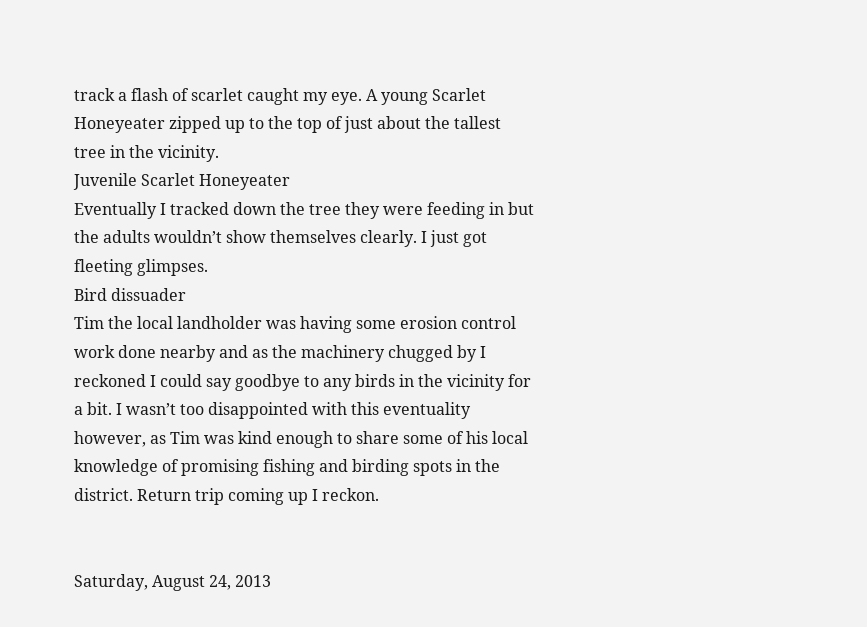track a flash of scarlet caught my eye. A young Scarlet Honeyeater zipped up to the top of just about the tallest tree in the vicinity.
Juvenile Scarlet Honeyeater
Eventually I tracked down the tree they were feeding in but the adults wouldn’t show themselves clearly. I just got fleeting glimpses.
Bird dissuader
Tim the local landholder was having some erosion control work done nearby and as the machinery chugged by I reckoned I could say goodbye to any birds in the vicinity for a bit. I wasn’t too disappointed with this eventuality however, as Tim was kind enough to share some of his local knowledge of promising fishing and birding spots in the district. Return trip coming up I reckon.


Saturday, August 24, 2013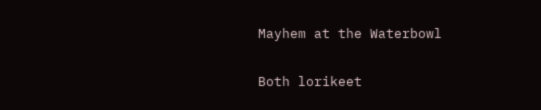Mayhem at the Waterbowl

Both lorikeet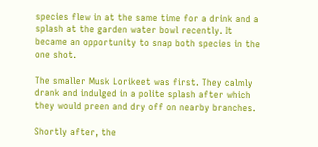species flew in at the same time for a drink and a splash at the garden water bowl recently. It became an opportunity to snap both species in the one shot.

The smaller Musk Lorikeet was first. They calmly drank and indulged in a polite splash after which they would preen and dry off on nearby branches.

Shortly after, the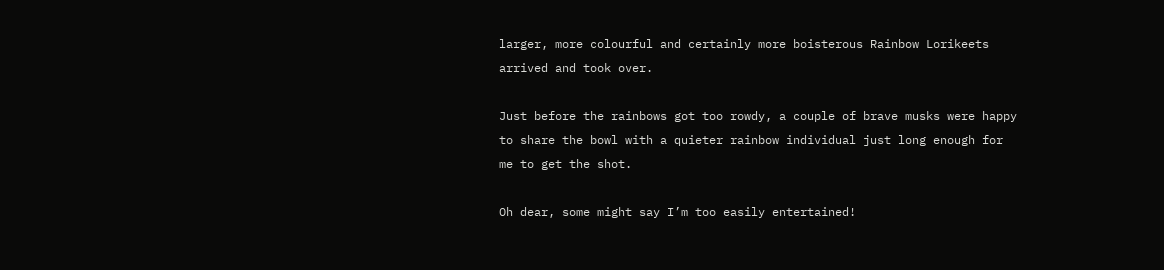larger, more colourful and certainly more boisterous Rainbow Lorikeets arrived and took over.

Just before the rainbows got too rowdy, a couple of brave musks were happy to share the bowl with a quieter rainbow individual just long enough for me to get the shot.

Oh dear, some might say I’m too easily entertained!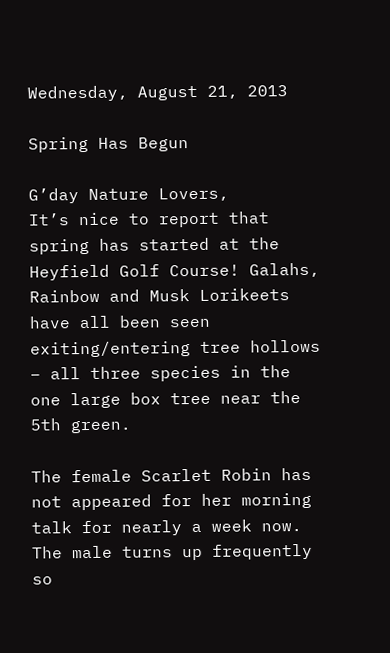Wednesday, August 21, 2013

Spring Has Begun

G’day Nature Lovers,
It’s nice to report that spring has started at the Heyfield Golf Course! Galahs, Rainbow and Musk Lorikeets have all been seen exiting/entering tree hollows – all three species in the one large box tree near the 5th green.

The female Scarlet Robin has not appeared for her morning talk for nearly a week now. The male turns up frequently so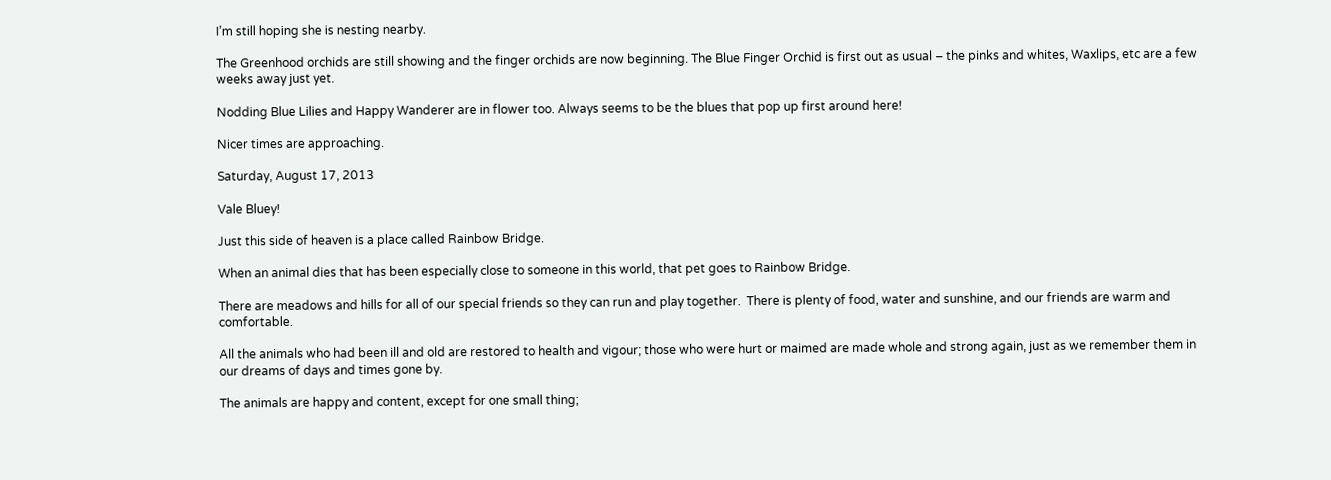I’m still hoping she is nesting nearby.

The Greenhood orchids are still showing and the finger orchids are now beginning. The Blue Finger Orchid is first out as usual – the pinks and whites, Waxlips, etc are a few weeks away just yet.

Nodding Blue Lilies and Happy Wanderer are in flower too. Always seems to be the blues that pop up first around here!

Nicer times are approaching.

Saturday, August 17, 2013

Vale Bluey!

Just this side of heaven is a place called Rainbow Bridge.

When an animal dies that has been especially close to someone in this world, that pet goes to Rainbow Bridge.

There are meadows and hills for all of our special friends so they can run and play together.  There is plenty of food, water and sunshine, and our friends are warm and comfortable.

All the animals who had been ill and old are restored to health and vigour; those who were hurt or maimed are made whole and strong again, just as we remember them in our dreams of days and times gone by.

The animals are happy and content, except for one small thing;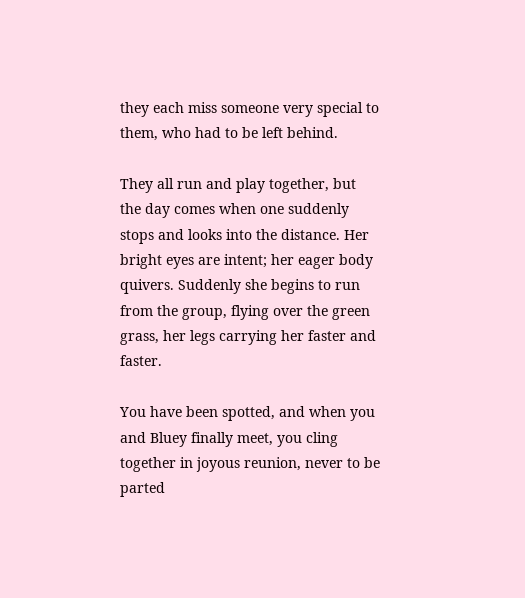they each miss someone very special to them, who had to be left behind.

They all run and play together, but the day comes when one suddenly stops and looks into the distance. Her bright eyes are intent; her eager body quivers. Suddenly she begins to run from the group, flying over the green grass, her legs carrying her faster and faster.

You have been spotted, and when you and Bluey finally meet, you cling together in joyous reunion, never to be parted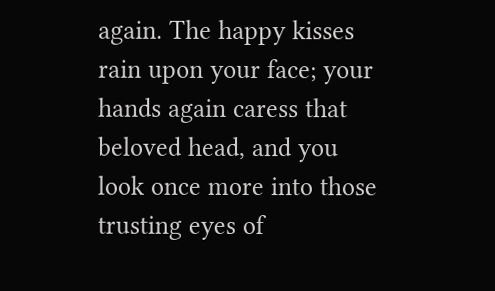again. The happy kisses rain upon your face; your hands again caress that beloved head, and you look once more into those trusting eyes of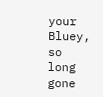your Bluey, so long gone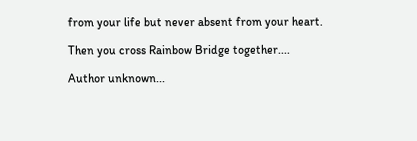from your life but never absent from your heart.

Then you cross Rainbow Bridge together....

Author unknown...